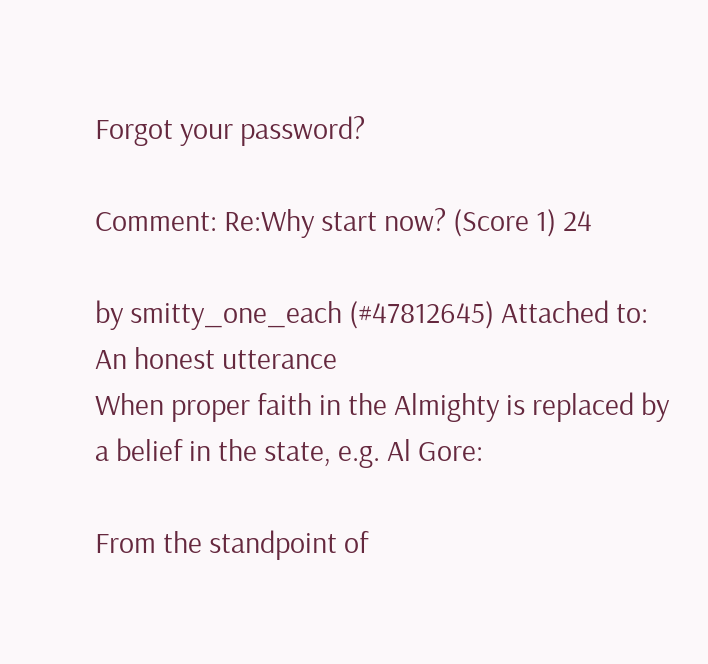Forgot your password?

Comment: Re:Why start now? (Score 1) 24

by smitty_one_each (#47812645) Attached to: An honest utterance
When proper faith in the Almighty is replaced by a belief in the state, e.g. Al Gore:

From the standpoint of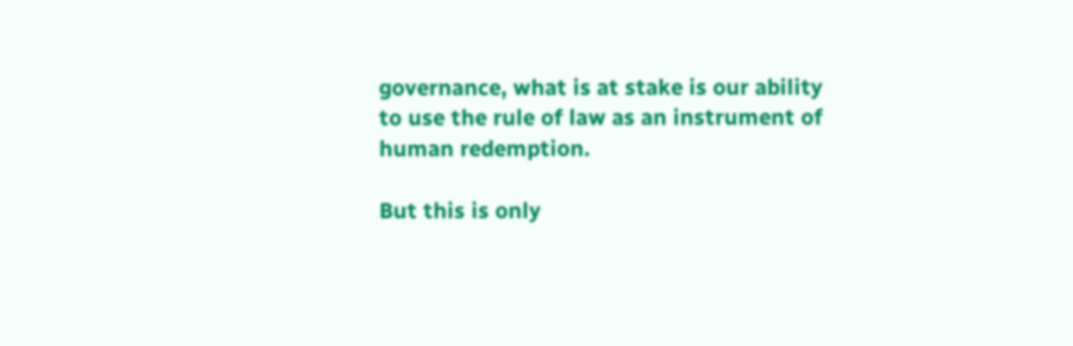governance, what is at stake is our ability to use the rule of law as an instrument of human redemption.

But this is only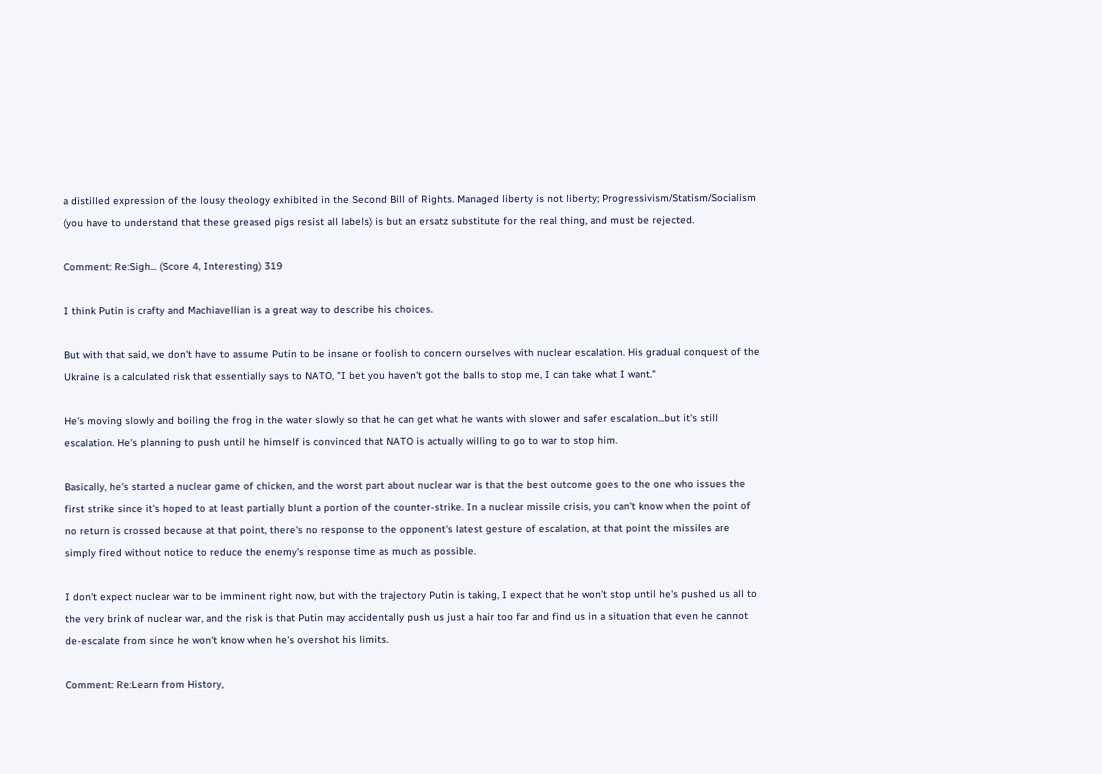a distilled expression of the lousy theology exhibited in the Second Bill of Rights. Managed liberty is not liberty; Progressivism/Statism/Socialism (you have to understand that these greased pigs resist all labels) is but an ersatz substitute for the real thing, and must be rejected.

Comment: Re:Sigh... (Score 4, Interesting) 319

I think Putin is crafty and Machiavellian is a great way to describe his choices.

But with that said, we don't have to assume Putin to be insane or foolish to concern ourselves with nuclear escalation. His gradual conquest of the Ukraine is a calculated risk that essentially says to NATO, "I bet you haven't got the balls to stop me, I can take what I want."

He's moving slowly and boiling the frog in the water slowly so that he can get what he wants with slower and safer escalation...but it's still escalation. He's planning to push until he himself is convinced that NATO is actually willing to go to war to stop him.

Basically, he's started a nuclear game of chicken, and the worst part about nuclear war is that the best outcome goes to the one who issues the first strike since it's hoped to at least partially blunt a portion of the counter-strike. In a nuclear missile crisis, you can't know when the point of no return is crossed because at that point, there's no response to the opponent's latest gesture of escalation, at that point the missiles are simply fired without notice to reduce the enemy's response time as much as possible.

I don't expect nuclear war to be imminent right now, but with the trajectory Putin is taking, I expect that he won't stop until he's pushed us all to the very brink of nuclear war, and the risk is that Putin may accidentally push us just a hair too far and find us in a situation that even he cannot de-escalate from since he won't know when he's overshot his limits.

Comment: Re:Learn from History,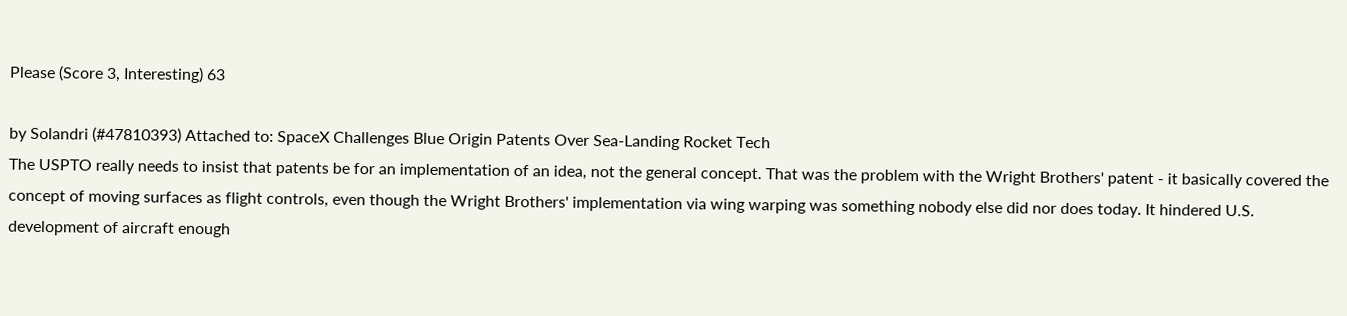Please (Score 3, Interesting) 63

by Solandri (#47810393) Attached to: SpaceX Challenges Blue Origin Patents Over Sea-Landing Rocket Tech
The USPTO really needs to insist that patents be for an implementation of an idea, not the general concept. That was the problem with the Wright Brothers' patent - it basically covered the concept of moving surfaces as flight controls, even though the Wright Brothers' implementation via wing warping was something nobody else did nor does today. It hindered U.S. development of aircraft enough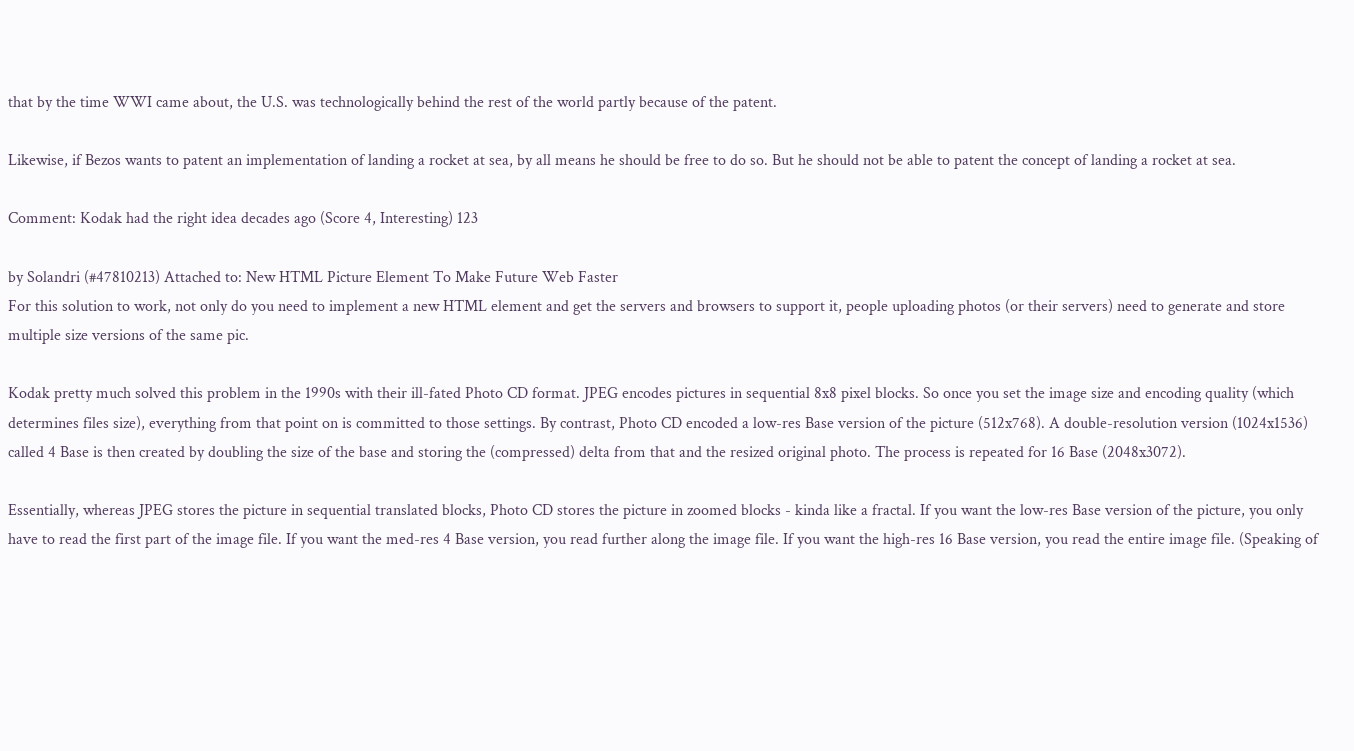that by the time WWI came about, the U.S. was technologically behind the rest of the world partly because of the patent.

Likewise, if Bezos wants to patent an implementation of landing a rocket at sea, by all means he should be free to do so. But he should not be able to patent the concept of landing a rocket at sea.

Comment: Kodak had the right idea decades ago (Score 4, Interesting) 123

by Solandri (#47810213) Attached to: New HTML Picture Element To Make Future Web Faster
For this solution to work, not only do you need to implement a new HTML element and get the servers and browsers to support it, people uploading photos (or their servers) need to generate and store multiple size versions of the same pic.

Kodak pretty much solved this problem in the 1990s with their ill-fated Photo CD format. JPEG encodes pictures in sequential 8x8 pixel blocks. So once you set the image size and encoding quality (which determines files size), everything from that point on is committed to those settings. By contrast, Photo CD encoded a low-res Base version of the picture (512x768). A double-resolution version (1024x1536) called 4 Base is then created by doubling the size of the base and storing the (compressed) delta from that and the resized original photo. The process is repeated for 16 Base (2048x3072).

Essentially, whereas JPEG stores the picture in sequential translated blocks, Photo CD stores the picture in zoomed blocks - kinda like a fractal. If you want the low-res Base version of the picture, you only have to read the first part of the image file. If you want the med-res 4 Base version, you read further along the image file. If you want the high-res 16 Base version, you read the entire image file. (Speaking of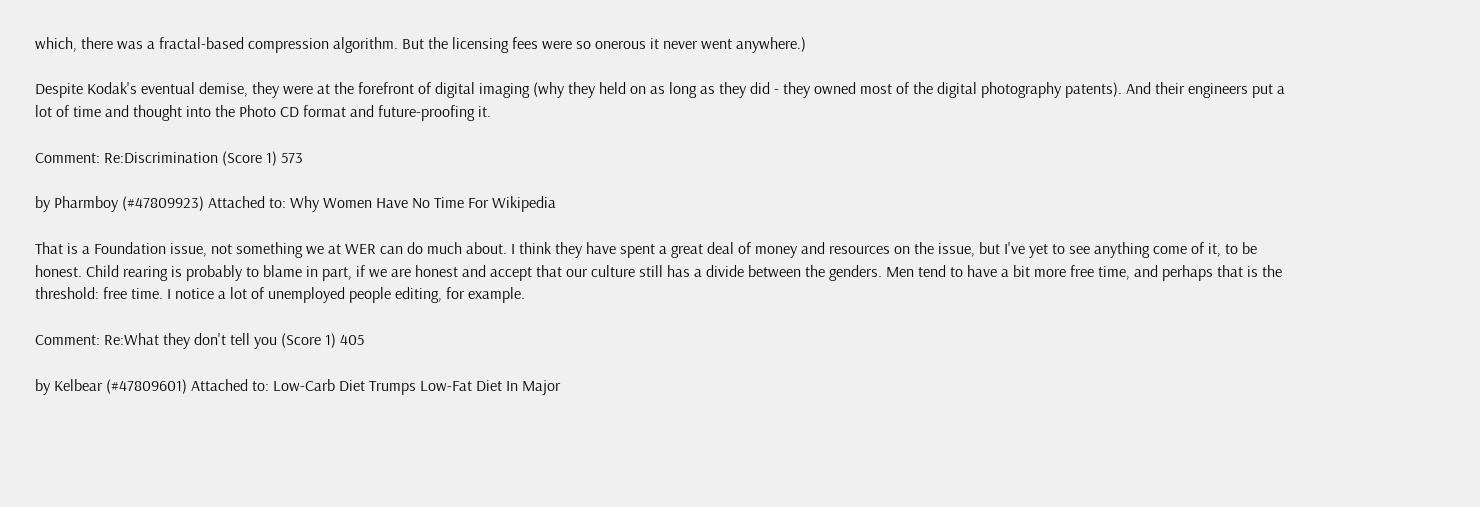which, there was a fractal-based compression algorithm. But the licensing fees were so onerous it never went anywhere.)

Despite Kodak's eventual demise, they were at the forefront of digital imaging (why they held on as long as they did - they owned most of the digital photography patents). And their engineers put a lot of time and thought into the Photo CD format and future-proofing it.

Comment: Re:Discrimination (Score 1) 573

by Pharmboy (#47809923) Attached to: Why Women Have No Time For Wikipedia

That is a Foundation issue, not something we at WER can do much about. I think they have spent a great deal of money and resources on the issue, but I've yet to see anything come of it, to be honest. Child rearing is probably to blame in part, if we are honest and accept that our culture still has a divide between the genders. Men tend to have a bit more free time, and perhaps that is the threshold: free time. I notice a lot of unemployed people editing, for example.

Comment: Re:What they don't tell you (Score 1) 405

by Kelbear (#47809601) Attached to: Low-Carb Diet Trumps Low-Fat Diet In Major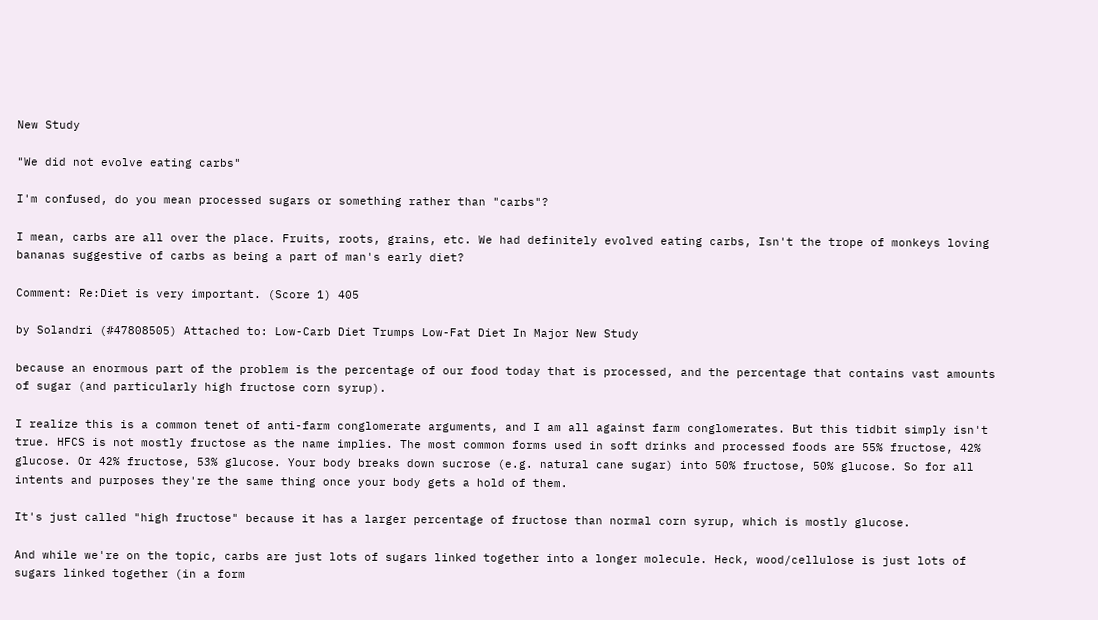New Study

"We did not evolve eating carbs"

I'm confused, do you mean processed sugars or something rather than "carbs"?

I mean, carbs are all over the place. Fruits, roots, grains, etc. We had definitely evolved eating carbs, Isn't the trope of monkeys loving bananas suggestive of carbs as being a part of man's early diet?

Comment: Re:Diet is very important. (Score 1) 405

by Solandri (#47808505) Attached to: Low-Carb Diet Trumps Low-Fat Diet In Major New Study

because an enormous part of the problem is the percentage of our food today that is processed, and the percentage that contains vast amounts of sugar (and particularly high fructose corn syrup).

I realize this is a common tenet of anti-farm conglomerate arguments, and I am all against farm conglomerates. But this tidbit simply isn't true. HFCS is not mostly fructose as the name implies. The most common forms used in soft drinks and processed foods are 55% fructose, 42% glucose. Or 42% fructose, 53% glucose. Your body breaks down sucrose (e.g. natural cane sugar) into 50% fructose, 50% glucose. So for all intents and purposes they're the same thing once your body gets a hold of them.

It's just called "high fructose" because it has a larger percentage of fructose than normal corn syrup, which is mostly glucose.

And while we're on the topic, carbs are just lots of sugars linked together into a longer molecule. Heck, wood/cellulose is just lots of sugars linked together (in a form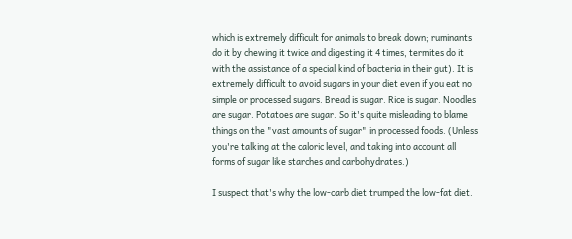which is extremely difficult for animals to break down; ruminants do it by chewing it twice and digesting it 4 times, termites do it with the assistance of a special kind of bacteria in their gut). It is extremely difficult to avoid sugars in your diet even if you eat no simple or processed sugars. Bread is sugar. Rice is sugar. Noodles are sugar. Potatoes are sugar. So it's quite misleading to blame things on the "vast amounts of sugar" in processed foods. (Unless you're talking at the caloric level, and taking into account all forms of sugar like starches and carbohydrates.)

I suspect that's why the low-carb diet trumped the low-fat diet.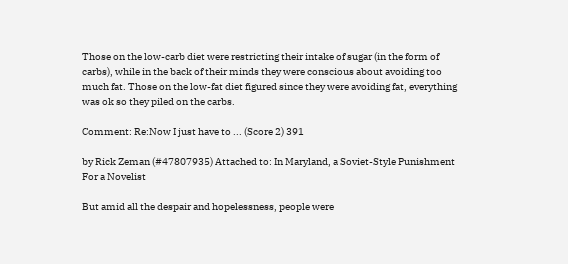Those on the low-carb diet were restricting their intake of sugar (in the form of carbs), while in the back of their minds they were conscious about avoiding too much fat. Those on the low-fat diet figured since they were avoiding fat, everything was ok so they piled on the carbs.

Comment: Re:Now I just have to ... (Score 2) 391

by Rick Zeman (#47807935) Attached to: In Maryland, a Soviet-Style Punishment For a Novelist

But amid all the despair and hopelessness, people were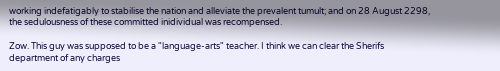working indefatigably to stabilise the nation and alleviate the prevalent tumult; and on 28 August 2298, the sedulousness of these committed inidividual was recompensed.

Zow. This guy was supposed to be a "language-arts" teacher. I think we can clear the Sherifs department of any charges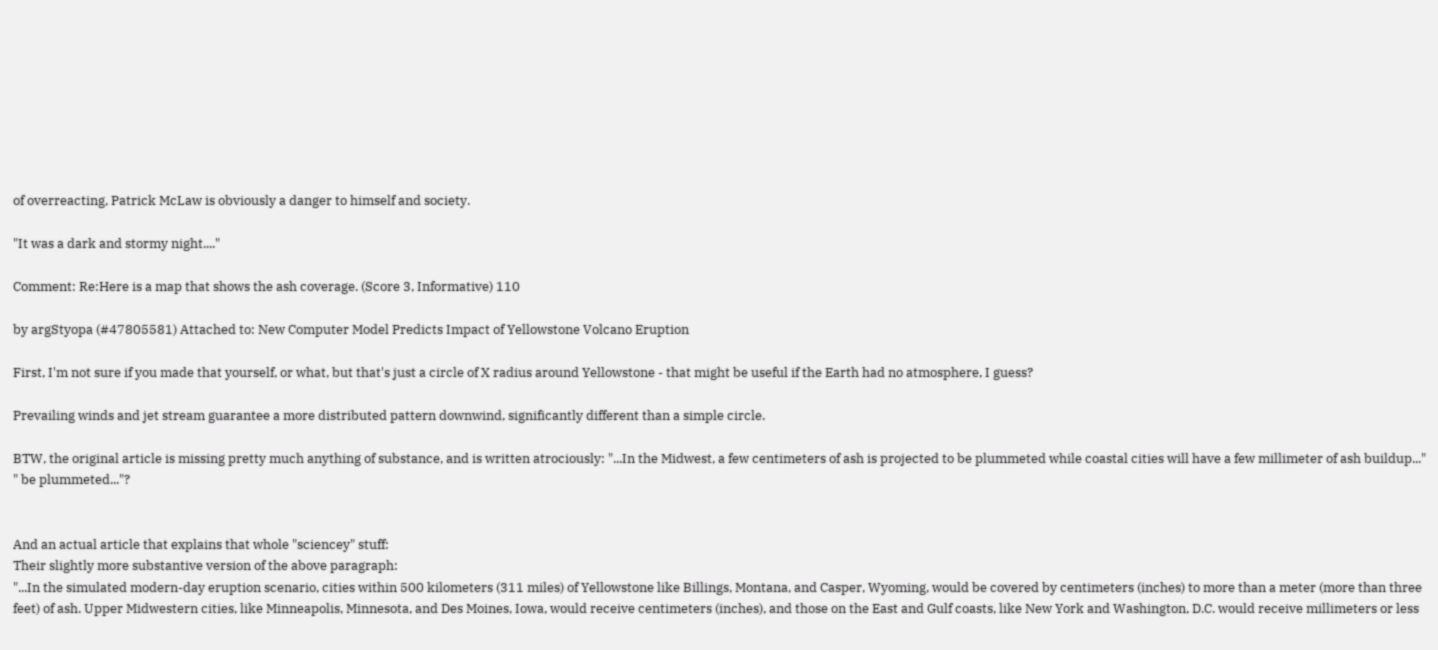of overreacting, Patrick McLaw is obviously a danger to himself and society.

"It was a dark and stormy night...."

Comment: Re:Here is a map that shows the ash coverage. (Score 3, Informative) 110

by argStyopa (#47805581) Attached to: New Computer Model Predicts Impact of Yellowstone Volcano Eruption

First, I'm not sure if you made that yourself, or what, but that's just a circle of X radius around Yellowstone - that might be useful if the Earth had no atmosphere, I guess?

Prevailing winds and jet stream guarantee a more distributed pattern downwind, significantly different than a simple circle.

BTW, the original article is missing pretty much anything of substance, and is written atrociously: "...In the Midwest, a few centimeters of ash is projected to be plummeted while coastal cities will have a few millimeter of ash buildup..."
" be plummeted..."?


And an actual article that explains that whole "sciencey" stuff:
Their slightly more substantive version of the above paragraph:
"...In the simulated modern-day eruption scenario, cities within 500 kilometers (311 miles) of Yellowstone like Billings, Montana, and Casper, Wyoming, would be covered by centimeters (inches) to more than a meter (more than three feet) of ash. Upper Midwestern cities, like Minneapolis, Minnesota, and Des Moines, Iowa, would receive centimeters (inches), and those on the East and Gulf coasts, like New York and Washington, D.C. would receive millimeters or less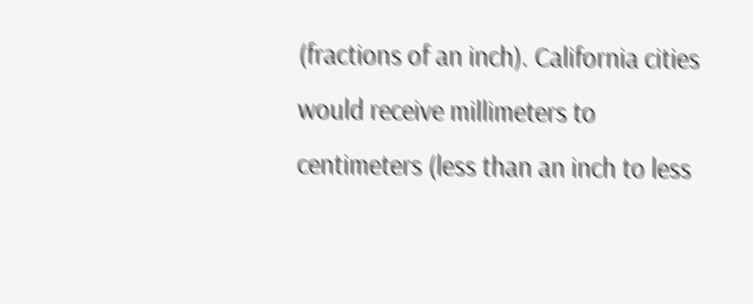(fractions of an inch). California cities would receive millimeters to centimeters (less than an inch to less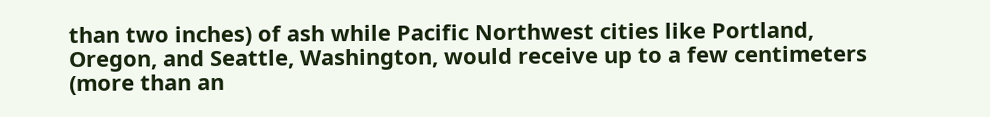than two inches) of ash while Pacific Northwest cities like Portland, Oregon, and Seattle, Washington, would receive up to a few centimeters (more than an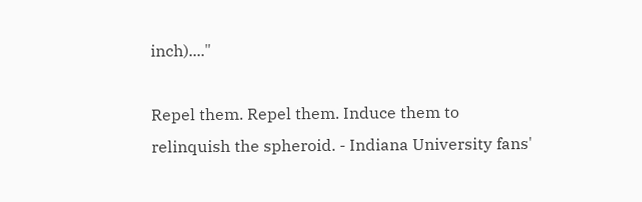inch)...."

Repel them. Repel them. Induce them to relinquish the spheroid. - Indiana University fans'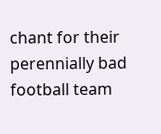chant for their perennially bad football team